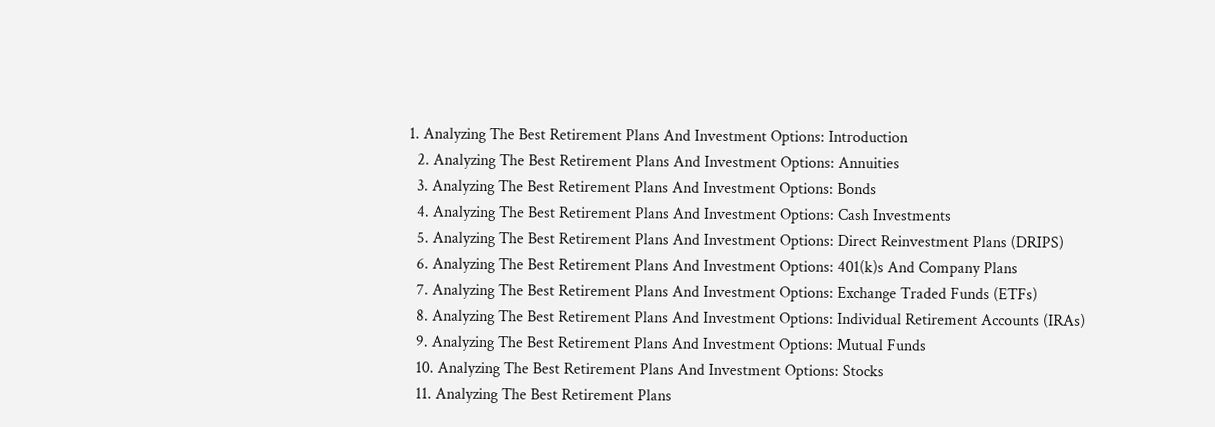1. Analyzing The Best Retirement Plans And Investment Options: Introduction
  2. Analyzing The Best Retirement Plans And Investment Options: Annuities
  3. Analyzing The Best Retirement Plans And Investment Options: Bonds
  4. Analyzing The Best Retirement Plans And Investment Options: Cash Investments
  5. Analyzing The Best Retirement Plans And Investment Options: Direct Reinvestment Plans (DRIPS)
  6. Analyzing The Best Retirement Plans And Investment Options: 401(k)s And Company Plans
  7. Analyzing The Best Retirement Plans And Investment Options: Exchange Traded Funds (ETFs)
  8. Analyzing The Best Retirement Plans And Investment Options: Individual Retirement Accounts (IRAs)
  9. Analyzing The Best Retirement Plans And Investment Options: Mutual Funds
  10. Analyzing The Best Retirement Plans And Investment Options: Stocks
  11. Analyzing The Best Retirement Plans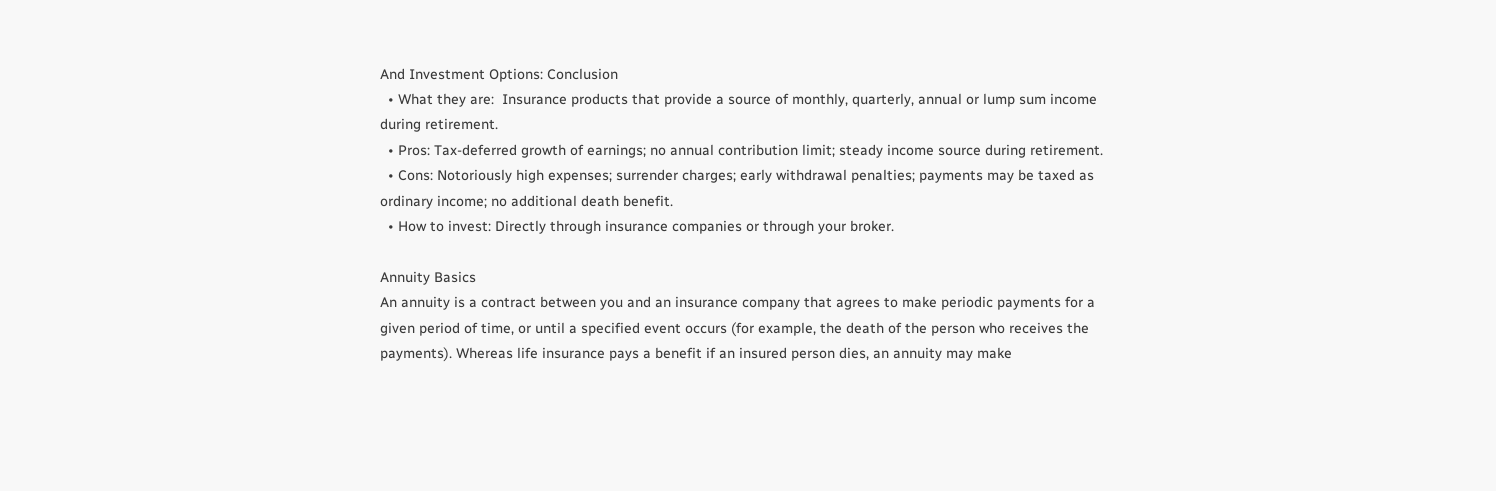And Investment Options: Conclusion
  • What they are:  Insurance products that provide a source of monthly, quarterly, annual or lump sum income during retirement.
  • Pros: Tax-deferred growth of earnings; no annual contribution limit; steady income source during retirement.
  • Cons: Notoriously high expenses; surrender charges; early withdrawal penalties; payments may be taxed as ordinary income; no additional death benefit.
  • How to invest: Directly through insurance companies or through your broker.

Annuity Basics
An annuity is a contract between you and an insurance company that agrees to make periodic payments for a given period of time, or until a specified event occurs (for example, the death of the person who receives the payments). Whereas life insurance pays a benefit if an insured person dies, an annuity may make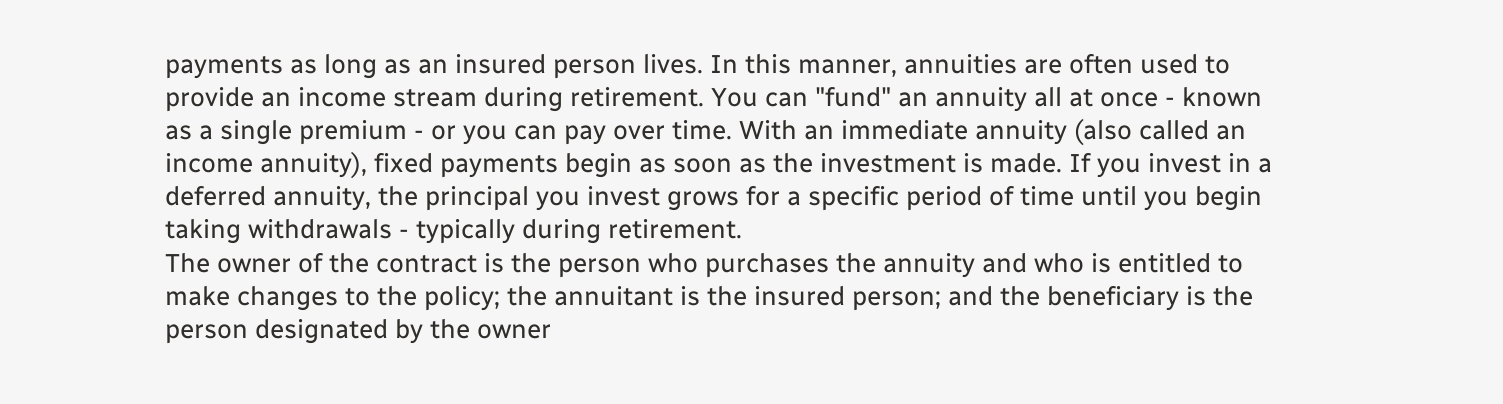payments as long as an insured person lives. In this manner, annuities are often used to provide an income stream during retirement. You can "fund" an annuity all at once - known as a single premium - or you can pay over time. With an immediate annuity (also called an income annuity), fixed payments begin as soon as the investment is made. If you invest in a deferred annuity, the principal you invest grows for a specific period of time until you begin taking withdrawals - typically during retirement.
The owner of the contract is the person who purchases the annuity and who is entitled to make changes to the policy; the annuitant is the insured person; and the beneficiary is the person designated by the owner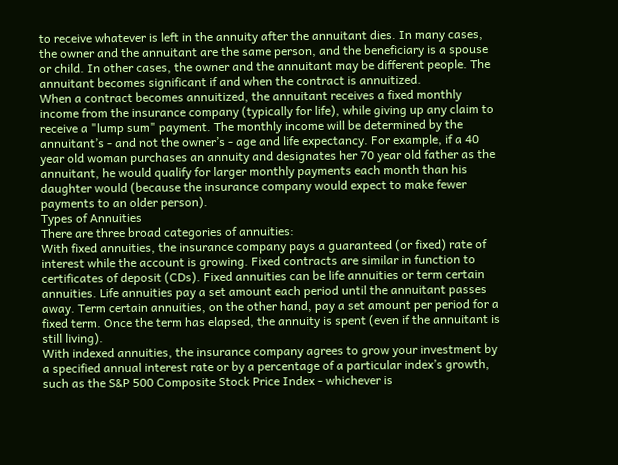to receive whatever is left in the annuity after the annuitant dies. In many cases, the owner and the annuitant are the same person, and the beneficiary is a spouse or child. In other cases, the owner and the annuitant may be different people. The annuitant becomes significant if and when the contract is annuitized.
When a contract becomes annuitized, the annuitant receives a fixed monthly income from the insurance company (typically for life), while giving up any claim to receive a "lump sum" payment. The monthly income will be determined by the annuitant’s - and not the owner’s - age and life expectancy. For example, if a 40 year old woman purchases an annuity and designates her 70 year old father as the annuitant, he would qualify for larger monthly payments each month than his daughter would (because the insurance company would expect to make fewer payments to an older person).
Types of Annuities
There are three broad categories of annuities:
With fixed annuities, the insurance company pays a guaranteed (or fixed) rate of interest while the account is growing. Fixed contracts are similar in function to certificates of deposit (CDs). Fixed annuities can be life annuities or term certain annuities. Life annuities pay a set amount each period until the annuitant passes away. Term certain annuities, on the other hand, pay a set amount per period for a fixed term. Once the term has elapsed, the annuity is spent (even if the annuitant is still living).
With indexed annuities, the insurance company agrees to grow your investment by a specified annual interest rate or by a percentage of a particular index’s growth, such as the S&P 500 Composite Stock Price Index - whichever is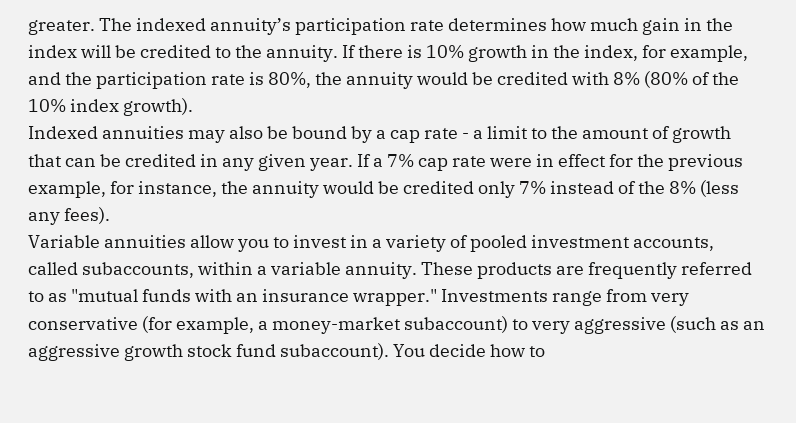greater. The indexed annuity’s participation rate determines how much gain in the index will be credited to the annuity. If there is 10% growth in the index, for example, and the participation rate is 80%, the annuity would be credited with 8% (80% of the 10% index growth).
Indexed annuities may also be bound by a cap rate - a limit to the amount of growth that can be credited in any given year. If a 7% cap rate were in effect for the previous example, for instance, the annuity would be credited only 7% instead of the 8% (less any fees).
Variable annuities allow you to invest in a variety of pooled investment accounts, called subaccounts, within a variable annuity. These products are frequently referred to as "mutual funds with an insurance wrapper." Investments range from very conservative (for example, a money-market subaccount) to very aggressive (such as an aggressive growth stock fund subaccount). You decide how to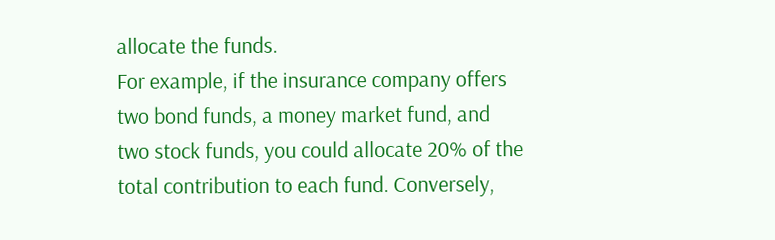allocate the funds.
For example, if the insurance company offers two bond funds, a money market fund, and two stock funds, you could allocate 20% of the total contribution to each fund. Conversely,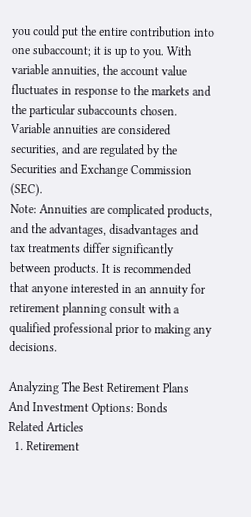you could put the entire contribution into one subaccount; it is up to you. With variable annuities, the account value fluctuates in response to the markets and the particular subaccounts chosen. Variable annuities are considered securities, and are regulated by the Securities and Exchange Commission (SEC).
Note: Annuities are complicated products, and the advantages, disadvantages and tax treatments differ significantly between products. It is recommended that anyone interested in an annuity for retirement planning consult with a qualified professional prior to making any decisions.

Analyzing The Best Retirement Plans And Investment Options: Bonds
Related Articles
  1. Retirement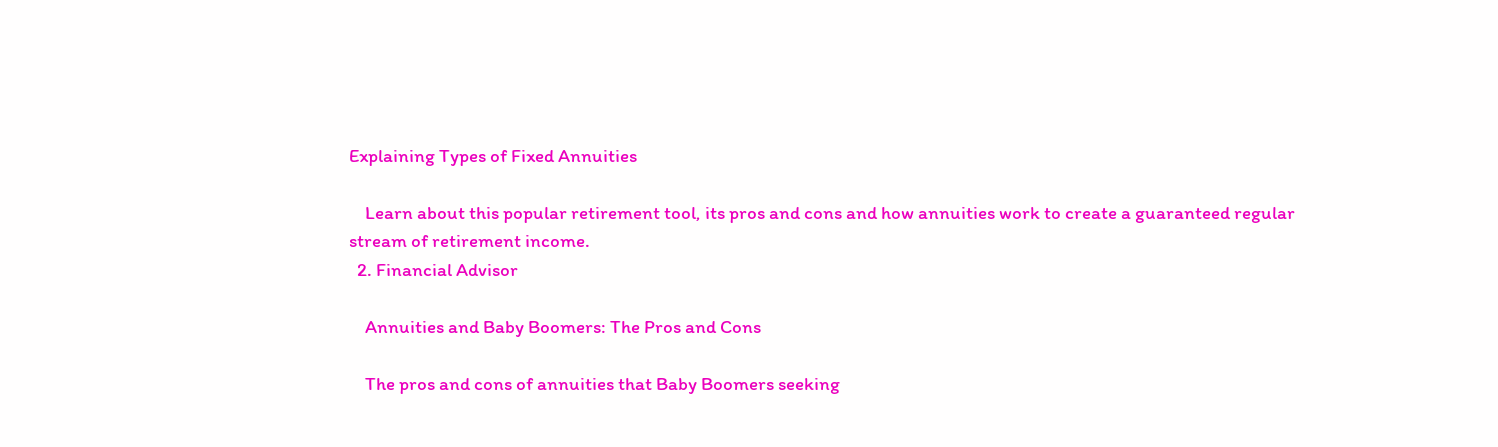Explaining Types of Fixed Annuities

    Learn about this popular retirement tool, its pros and cons and how annuities work to create a guaranteed regular stream of retirement income.
  2. Financial Advisor

    Annuities and Baby Boomers: The Pros and Cons

    The pros and cons of annuities that Baby Boomers seeking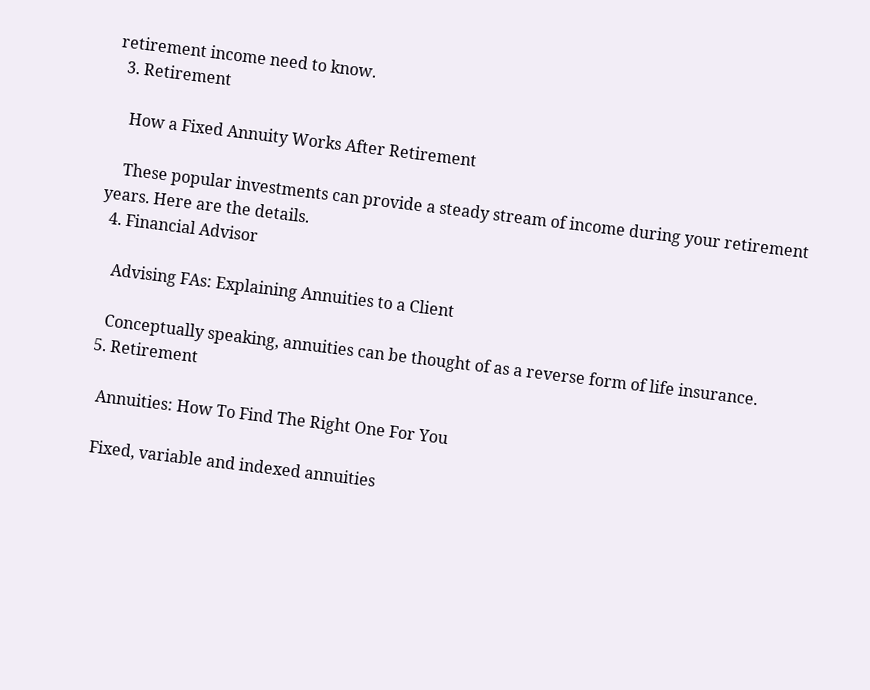retirement income need to know.
  3. Retirement

    How a Fixed Annuity Works After Retirement

    These popular investments can provide a steady stream of income during your retirement years. Here are the details.
  4. Financial Advisor

    Advising FAs: Explaining Annuities to a Client

    Conceptually speaking, annuities can be thought of as a reverse form of life insurance.
  5. Retirement

    Annuities: How To Find The Right One For You

    Fixed, variable and indexed annuities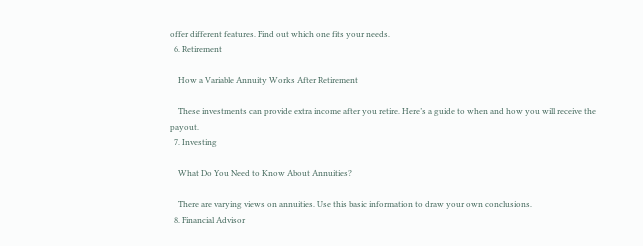offer different features. Find out which one fits your needs.
  6. Retirement

    How a Variable Annuity Works After Retirement

    These investments can provide extra income after you retire. Here’s a guide to when and how you will receive the payout.
  7. Investing

    What Do You Need to Know About Annuities?

    There are varying views on annuities. Use this basic information to draw your own conclusions.
  8. Financial Advisor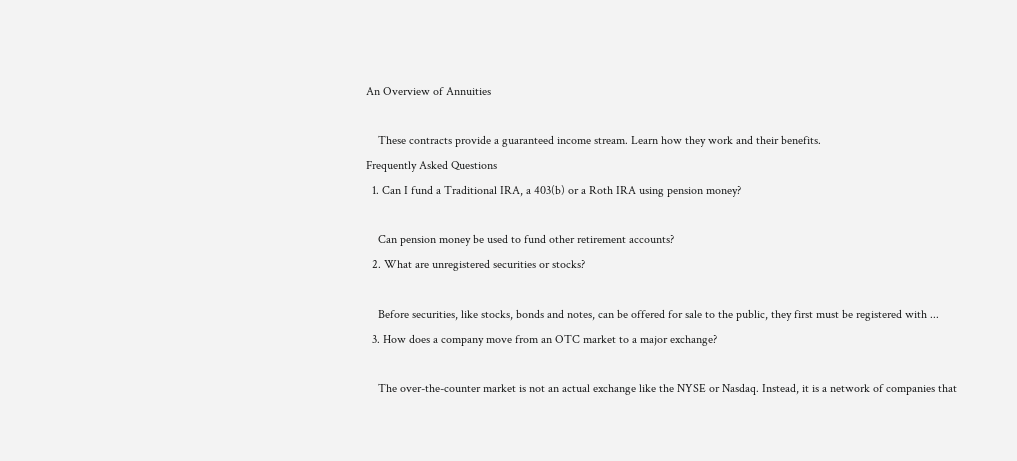An Overview of Annuities

    These contracts provide a guaranteed income stream. Learn how they work and their benefits.
Frequently Asked Questions
  1. Can I fund a Traditional IRA, a 403(b) or a Roth IRA using pension money?

    Can pension money be used to fund other retirement accounts?
  2. What are unregistered securities or stocks?

    Before securities, like stocks, bonds and notes, can be offered for sale to the public, they first must be registered with ...
  3. How does a company move from an OTC market to a major exchange?

    The over-the-counter market is not an actual exchange like the NYSE or Nasdaq. Instead, it is a network of companies that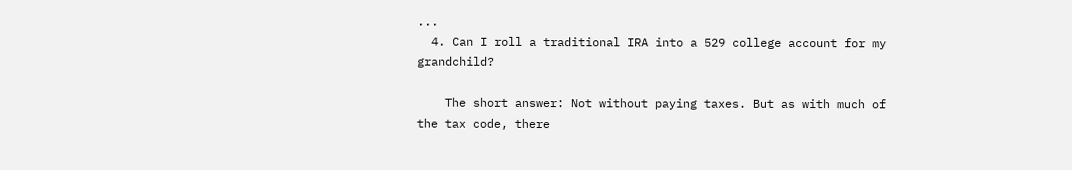...
  4. Can I roll a traditional IRA into a 529 college account for my grandchild?

    The short answer: Not without paying taxes. But as with much of the tax code, there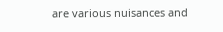are various nuisances and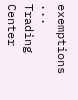exemptions ...
Trading Center